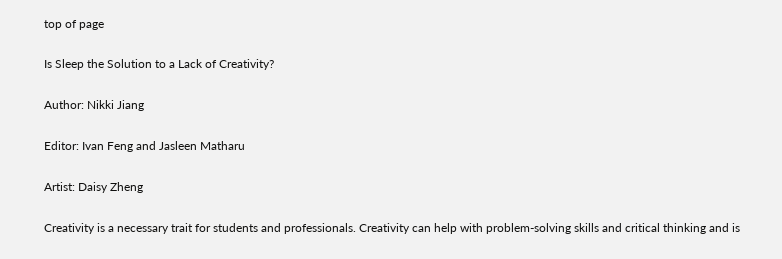top of page

Is Sleep the Solution to a Lack of Creativity?

Author: Nikki Jiang

Editor: Ivan Feng and Jasleen Matharu

Artist: Daisy Zheng

Creativity is a necessary trait for students and professionals. Creativity can help with problem-solving skills and critical thinking and is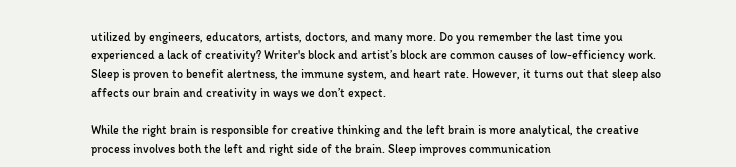utilized by engineers, educators, artists, doctors, and many more. Do you remember the last time you experienced a lack of creativity? Writer's block and artist’s block are common causes of low-efficiency work. Sleep is proven to benefit alertness, the immune system, and heart rate. However, it turns out that sleep also affects our brain and creativity in ways we don’t expect.

While the right brain is responsible for creative thinking and the left brain is more analytical, the creative process involves both the left and right side of the brain. Sleep improves communication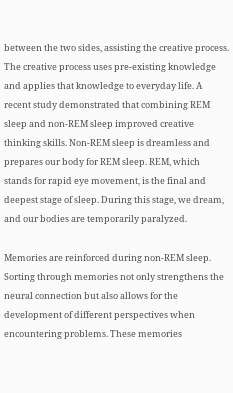between the two sides, assisting the creative process. The creative process uses pre-existing knowledge and applies that knowledge to everyday life. A recent study demonstrated that combining REM sleep and non-REM sleep improved creative thinking skills. Non-REM sleep is dreamless and prepares our body for REM sleep. REM, which stands for rapid eye movement, is the final and deepest stage of sleep. During this stage, we dream, and our bodies are temporarily paralyzed.

Memories are reinforced during non-REM sleep. Sorting through memories not only strengthens the neural connection but also allows for the development of different perspectives when encountering problems. These memories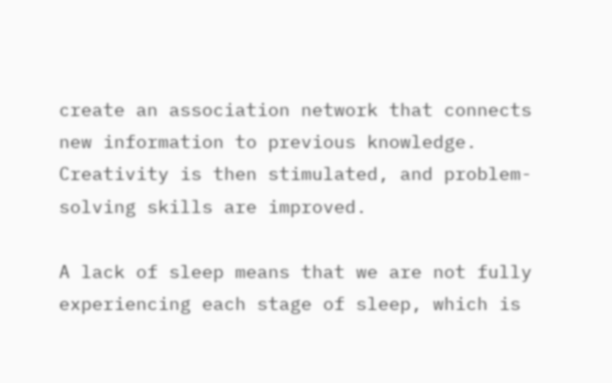create an association network that connects new information to previous knowledge. Creativity is then stimulated, and problem-solving skills are improved.

A lack of sleep means that we are not fully experiencing each stage of sleep, which is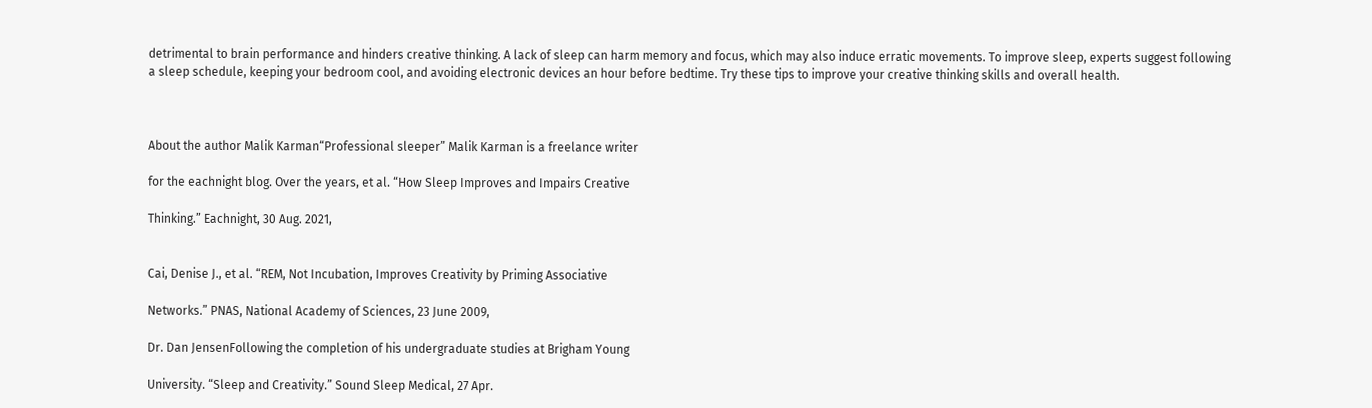detrimental to brain performance and hinders creative thinking. A lack of sleep can harm memory and focus, which may also induce erratic movements. To improve sleep, experts suggest following a sleep schedule, keeping your bedroom cool, and avoiding electronic devices an hour before bedtime. Try these tips to improve your creative thinking skills and overall health.



About the author Malik Karman“Professional sleeper” Malik Karman is a freelance writer

for the eachnight blog. Over the years, et al. “How Sleep Improves and Impairs Creative

Thinking.” Eachnight, 30 Aug. 2021,


Cai, Denise J., et al. “REM, Not Incubation, Improves Creativity by Priming Associative

Networks.” PNAS, National Academy of Sciences, 23 June 2009,

Dr. Dan JensenFollowing the completion of his undergraduate studies at Brigham Young

University. “Sleep and Creativity.” Sound Sleep Medical, 27 Apr.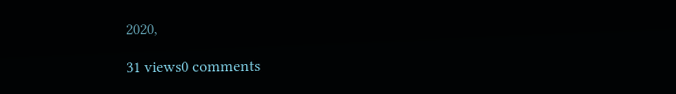2020,

31 views0 comments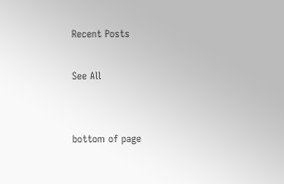Recent Posts

See All


bottom of page